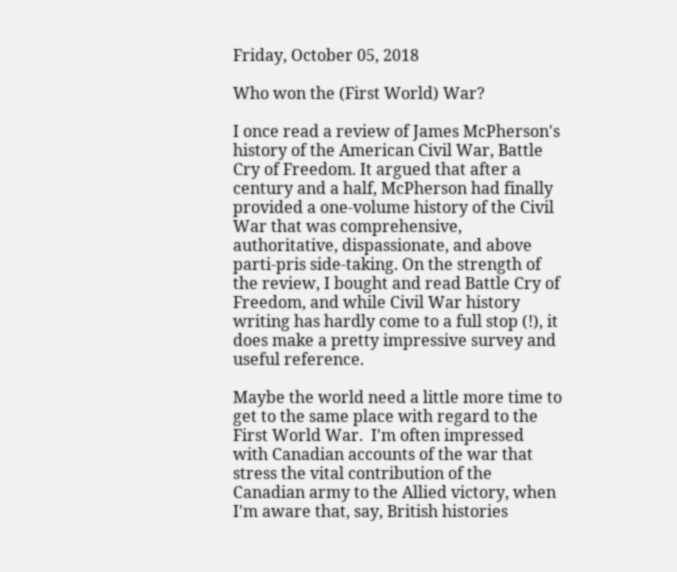Friday, October 05, 2018

Who won the (First World) War?

I once read a review of James McPherson's history of the American Civil War, Battle Cry of Freedom. It argued that after a century and a half, McPherson had finally provided a one-volume history of the Civil War that was comprehensive, authoritative, dispassionate, and above parti-pris side-taking. On the strength of the review, I bought and read Battle Cry of Freedom, and while Civil War history writing has hardly come to a full stop (!), it does make a pretty impressive survey and useful reference.

Maybe the world need a little more time to get to the same place with regard to the First World War.  I'm often impressed with Canadian accounts of the war that stress the vital contribution of the Canadian army to the Allied victory, when I'm aware that, say, British histories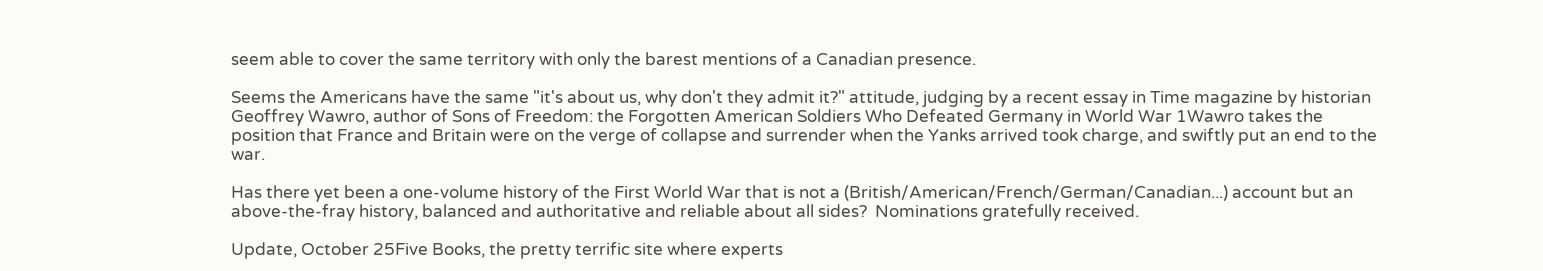seem able to cover the same territory with only the barest mentions of a Canadian presence.

Seems the Americans have the same "it's about us, why don't they admit it?" attitude, judging by a recent essay in Time magazine by historian Geoffrey Wawro, author of Sons of Freedom: the Forgotten American Soldiers Who Defeated Germany in World War 1Wawro takes the position that France and Britain were on the verge of collapse and surrender when the Yanks arrived took charge, and swiftly put an end to the war.

Has there yet been a one-volume history of the First World War that is not a (British/American/French/German/Canadian...) account but an above-the-fray history, balanced and authoritative and reliable about all sides?  Nominations gratefully received.

Update, October 25Five Books, the pretty terrific site where experts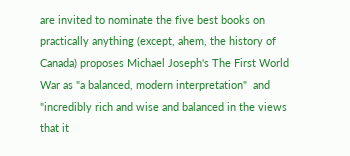are invited to nominate the five best books on practically anything (except, ahem, the history of Canada) proposes Michael Joseph's The First World War as "a balanced, modern interpretation"  and "incredibly rich and wise and balanced in the views that it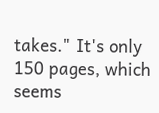takes." It's only 150 pages, which seems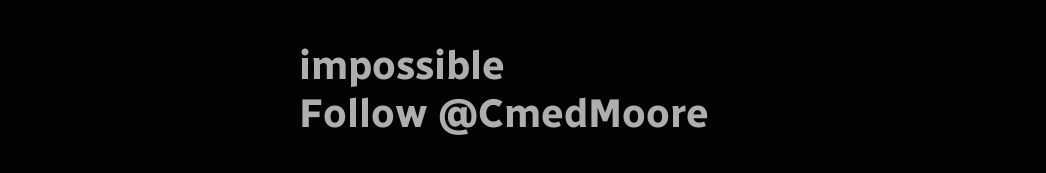impossible
Follow @CmedMoore